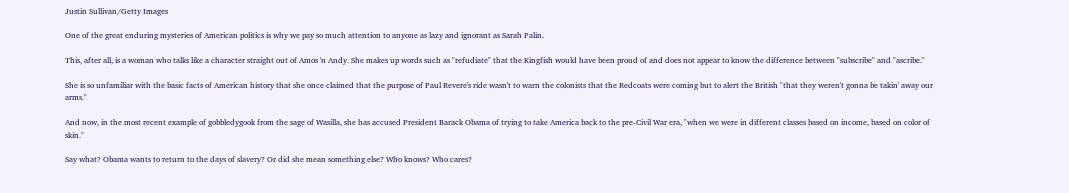Justin Sullivan/Getty Images

One of the great enduring mysteries of American politics is why we pay so much attention to anyone as lazy and ignorant as Sarah Palin.

This, after all, is a woman who talks like a character straight out of Amos 'n Andy. She makes up words such as "refudiate" that the Kingfish would have been proud of and does not appear to know the difference between "subscribe" and "ascribe."

She is so unfamiliar with the basic facts of American history that she once claimed that the purpose of Paul Revere's ride wasn't to warn the colonists that the Redcoats were coming but to alert the British "that they weren't gonna be takin' away our arms."

And now, in the most recent example of gobbledygook from the sage of Wasilla, she has accused President Barack Obama of trying to take America back to the pre-Civil War era, "when we were in different classes based on income, based on color of skin."

Say what? Obama wants to return to the days of slavery? Or did she mean something else? Who knows? Who cares?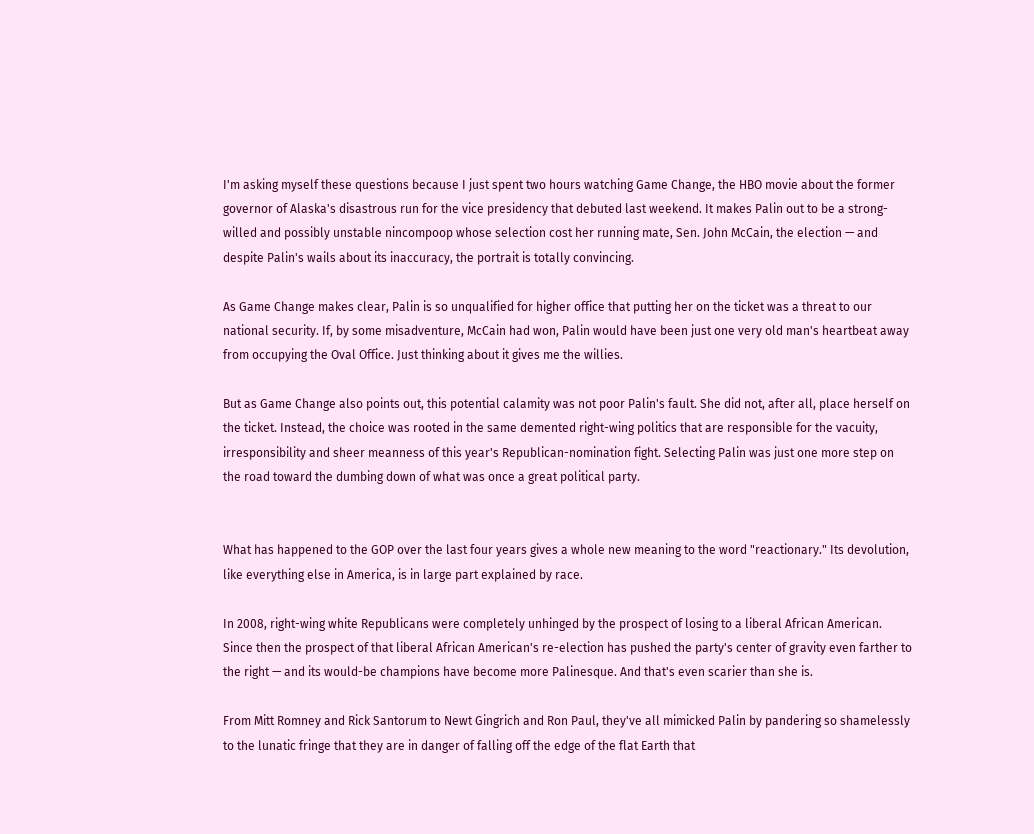I'm asking myself these questions because I just spent two hours watching Game Change, the HBO movie about the former governor of Alaska's disastrous run for the vice presidency that debuted last weekend. It makes Palin out to be a strong-willed and possibly unstable nincompoop whose selection cost her running mate, Sen. John McCain, the election — and despite Palin's wails about its inaccuracy, the portrait is totally convincing.

As Game Change makes clear, Palin is so unqualified for higher office that putting her on the ticket was a threat to our national security. If, by some misadventure, McCain had won, Palin would have been just one very old man's heartbeat away from occupying the Oval Office. Just thinking about it gives me the willies.

But as Game Change also points out, this potential calamity was not poor Palin's fault. She did not, after all, place herself on the ticket. Instead, the choice was rooted in the same demented right-wing politics that are responsible for the vacuity, irresponsibility and sheer meanness of this year's Republican-nomination fight. Selecting Palin was just one more step on the road toward the dumbing down of what was once a great political party.


What has happened to the GOP over the last four years gives a whole new meaning to the word "reactionary." Its devolution, like everything else in America, is in large part explained by race.

In 2008, right-wing white Republicans were completely unhinged by the prospect of losing to a liberal African American. Since then the prospect of that liberal African American's re-election has pushed the party's center of gravity even farther to the right — and its would-be champions have become more Palinesque. And that's even scarier than she is.

From Mitt Romney and Rick Santorum to Newt Gingrich and Ron Paul, they've all mimicked Palin by pandering so shamelessly to the lunatic fringe that they are in danger of falling off the edge of the flat Earth that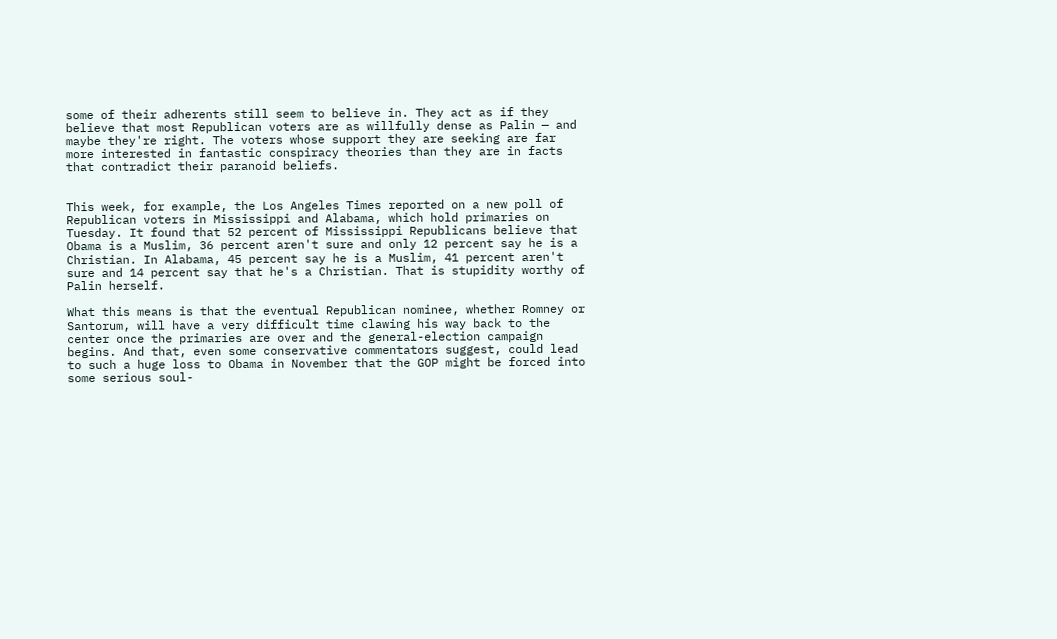some of their adherents still seem to believe in. They act as if they believe that most Republican voters are as willfully dense as Palin — and maybe they're right. The voters whose support they are seeking are far more interested in fantastic conspiracy theories than they are in facts that contradict their paranoid beliefs.


This week, for example, the Los Angeles Times reported on a new poll of Republican voters in Mississippi and Alabama, which hold primaries on Tuesday. It found that 52 percent of Mississippi Republicans believe that Obama is a Muslim, 36 percent aren't sure and only 12 percent say he is a Christian. In Alabama, 45 percent say he is a Muslim, 41 percent aren't sure and 14 percent say that he's a Christian. That is stupidity worthy of Palin herself.

What this means is that the eventual Republican nominee, whether Romney or Santorum, will have a very difficult time clawing his way back to the center once the primaries are over and the general-election campaign begins. And that, even some conservative commentators suggest, could lead to such a huge loss to Obama in November that the GOP might be forced into some serious soul-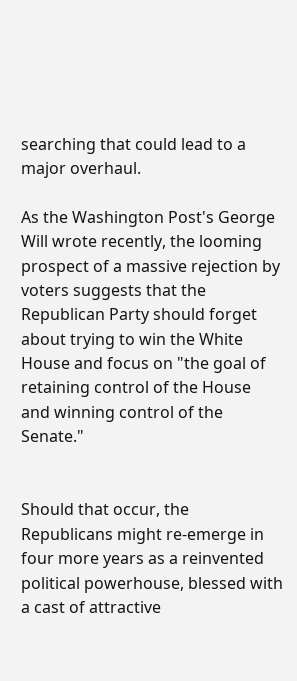searching that could lead to a major overhaul.

As the Washington Post's George Will wrote recently, the looming prospect of a massive rejection by voters suggests that the Republican Party should forget about trying to win the White House and focus on "the goal of retaining control of the House and winning control of the Senate."


Should that occur, the Republicans might re-emerge in four more years as a reinvented political powerhouse, blessed with a cast of attractive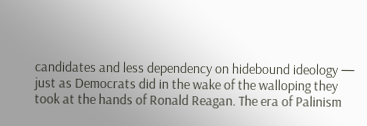candidates and less dependency on hidebound ideology — just as Democrats did in the wake of the walloping they took at the hands of Ronald Reagan. The era of Palinism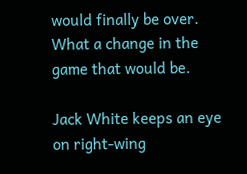would finally be over. What a change in the game that would be.

Jack White keeps an eye on right-wing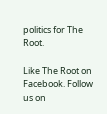politics for The Root.

Like The Root on Facebook. Follow us on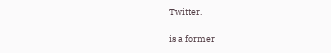Twitter.

is a former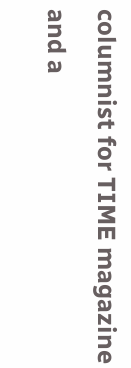columnist for TIME magazine and a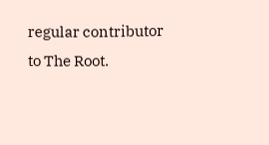regular contributor to The Root.